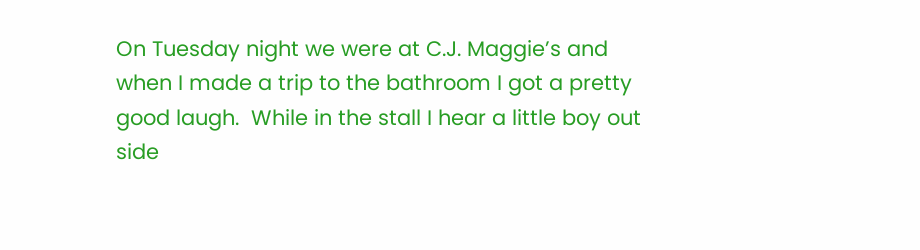On Tuesday night we were at C.J. Maggie’s and when I made a trip to the bathroom I got a pretty good laugh.  While in the stall I hear a little boy out side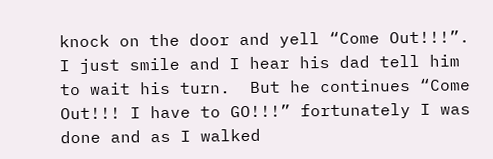knock on the door and yell “Come Out!!!”.  I just smile and I hear his dad tell him to wait his turn.  But he continues “Come Out!!! I have to GO!!!” fortunately I was done and as I walked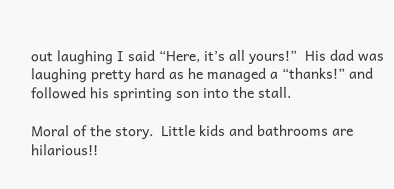out laughing I said “Here, it’s all yours!”  His dad was laughing pretty hard as he managed a “thanks!” and followed his sprinting son into the stall.

Moral of the story.  Little kids and bathrooms are hilarious!!